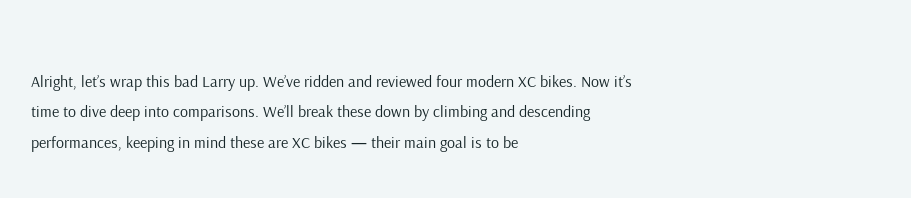Alright, let’s wrap this bad Larry up. We’ve ridden and reviewed four modern XC bikes. Now it’s time to dive deep into comparisons. We’ll break these down by climbing and descending performances, keeping in mind these are XC bikes — their main goal is to be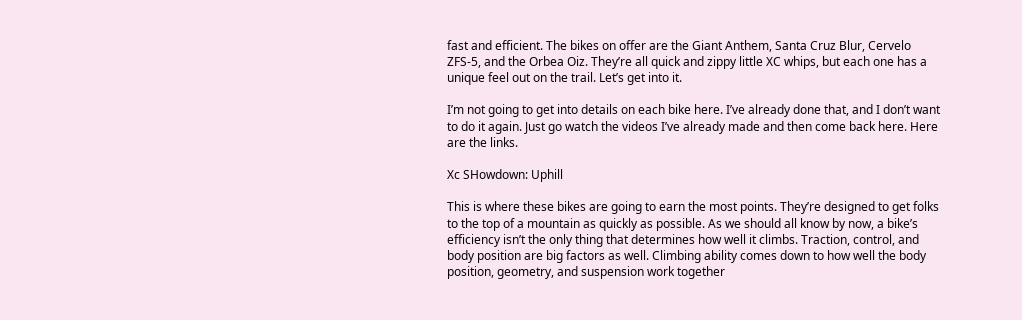fast and efficient. The bikes on offer are the Giant Anthem, Santa Cruz Blur, Cervelo ZFS-5, and the Orbea Oiz. They’re all quick and zippy little XC whips, but each one has a unique feel out on the trail. Let’s get into it.

I’m not going to get into details on each bike here. I’ve already done that, and I don’t want to do it again. Just go watch the videos I’ve already made and then come back here. Here are the links.

Xc SHowdown: Uphill

This is where these bikes are going to earn the most points. They’re designed to get folks to the top of a mountain as quickly as possible. As we should all know by now, a bike’s efficiency isn’t the only thing that determines how well it climbs. Traction, control, and body position are big factors as well. Climbing ability comes down to how well the body position, geometry, and suspension work together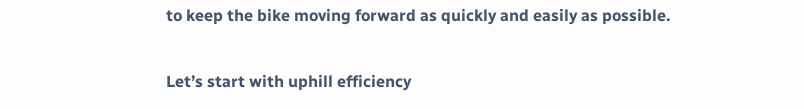to keep the bike moving forward as quickly and easily as possible.

Let’s start with uphill efficiency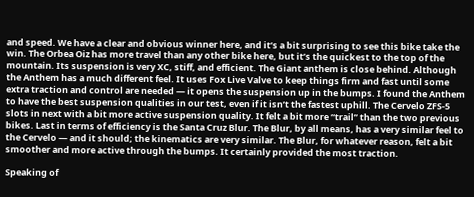and speed. We have a clear and obvious winner here, and it’s a bit surprising to see this bike take the win. The Orbea Oiz has more travel than any other bike here, but it’s the quickest to the top of the mountain. Its suspension is very XC, stiff, and efficient. The Giant anthem is close behind. Although the Anthem has a much different feel. It uses Fox Live Valve to keep things firm and fast until some extra traction and control are needed — it opens the suspension up in the bumps. I found the Anthem to have the best suspension qualities in our test, even if it isn’t the fastest uphill. The Cervelo ZFS-5 slots in next with a bit more active suspension quality. It felt a bit more “trail” than the two previous bikes. Last in terms of efficiency is the Santa Cruz Blur. The Blur, by all means, has a very similar feel to the Cervelo — and it should; the kinematics are very similar. The Blur, for whatever reason, felt a bit smoother and more active through the bumps. It certainly provided the most traction.

Speaking of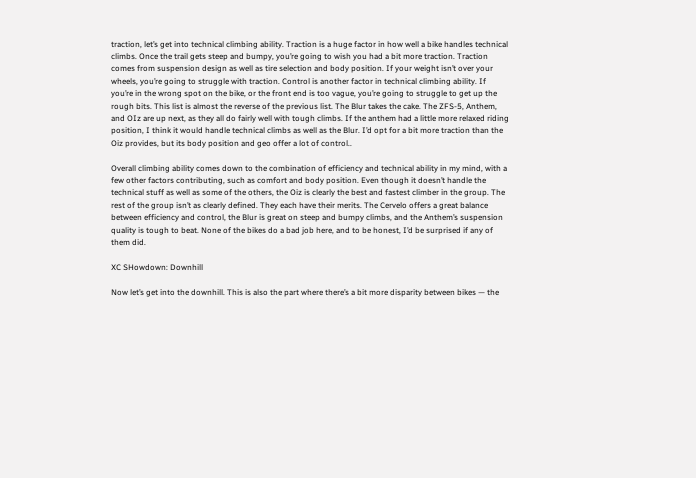traction, let’s get into technical climbing ability. Traction is a huge factor in how well a bike handles technical climbs. Once the trail gets steep and bumpy, you’re going to wish you had a bit more traction. Traction comes from suspension design as well as tire selection and body position. If your weight isn’t over your wheels, you’re going to struggle with traction. Control is another factor in technical climbing ability. If you’re in the wrong spot on the bike, or the front end is too vague, you’re going to struggle to get up the rough bits. This list is almost the reverse of the previous list. The Blur takes the cake. The ZFS-5, Anthem, and OIz are up next, as they all do fairly well with tough climbs. If the anthem had a little more relaxed riding position, I think it would handle technical climbs as well as the Blur. I’d opt for a bit more traction than the Oiz provides, but its body position and geo offer a lot of control..

Overall climbing ability comes down to the combination of efficiency and technical ability in my mind, with a few other factors contributing, such as comfort and body position. Even though it doesn’t handle the technical stuff as well as some of the others, the Oiz is clearly the best and fastest climber in the group. The rest of the group isn’t as clearly defined. They each have their merits. The Cervelo offers a great balance between efficiency and control, the Blur is great on steep and bumpy climbs, and the Anthem’s suspension quality is tough to beat. None of the bikes do a bad job here, and to be honest, I’d be surprised if any of them did.

XC SHowdown: Downhill

Now let’s get into the downhill. This is also the part where there’s a bit more disparity between bikes — the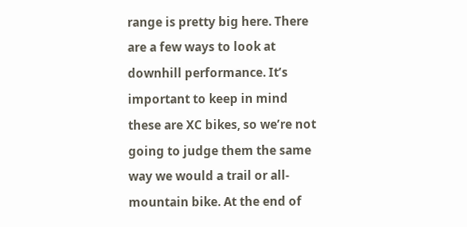range is pretty big here. There are a few ways to look at downhill performance. It’s important to keep in mind these are XC bikes, so we’re not going to judge them the same way we would a trail or all-mountain bike. At the end of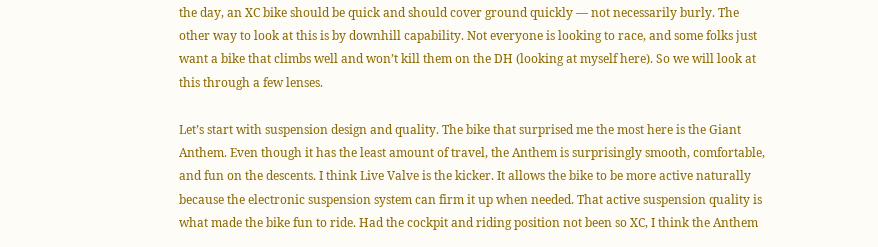the day, an XC bike should be quick and should cover ground quickly — not necessarily burly. The other way to look at this is by downhill capability. Not everyone is looking to race, and some folks just want a bike that climbs well and won’t kill them on the DH (looking at myself here). So we will look at this through a few lenses.

Let’s start with suspension design and quality. The bike that surprised me the most here is the Giant Anthem. Even though it has the least amount of travel, the Anthem is surprisingly smooth, comfortable, and fun on the descents. I think Live Valve is the kicker. It allows the bike to be more active naturally because the electronic suspension system can firm it up when needed. That active suspension quality is what made the bike fun to ride. Had the cockpit and riding position not been so XC, I think the Anthem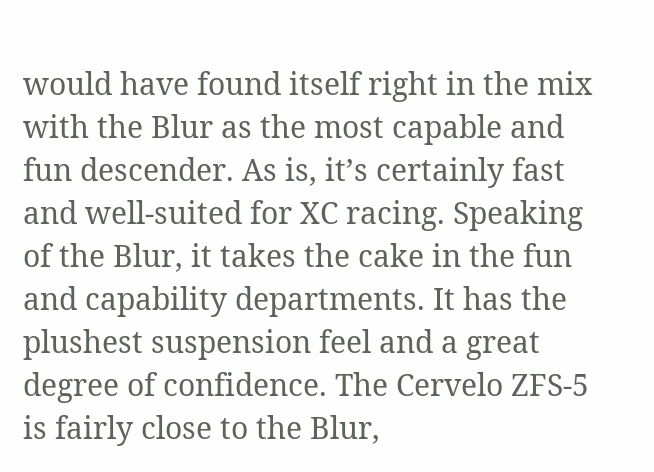would have found itself right in the mix with the Blur as the most capable and fun descender. As is, it’s certainly fast and well-suited for XC racing. Speaking of the Blur, it takes the cake in the fun and capability departments. It has the plushest suspension feel and a great degree of confidence. The Cervelo ZFS-5 is fairly close to the Blur,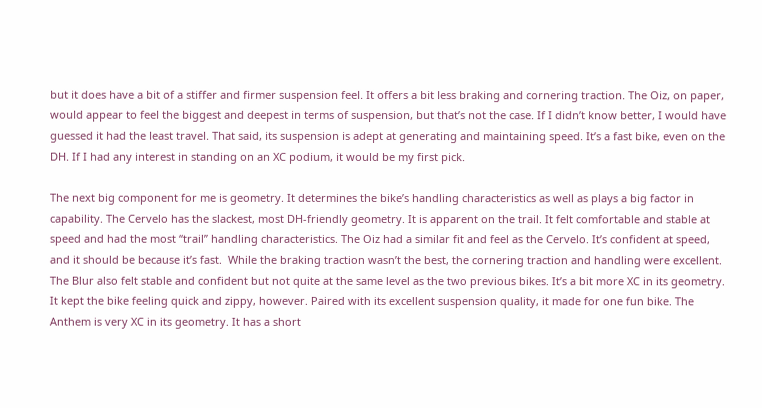but it does have a bit of a stiffer and firmer suspension feel. It offers a bit less braking and cornering traction. The Oiz, on paper, would appear to feel the biggest and deepest in terms of suspension, but that’s not the case. If I didn’t know better, I would have guessed it had the least travel. That said, its suspension is adept at generating and maintaining speed. It’s a fast bike, even on the DH. If I had any interest in standing on an XC podium, it would be my first pick.

The next big component for me is geometry. It determines the bike’s handling characteristics as well as plays a big factor in capability. The Cervelo has the slackest, most DH-friendly geometry. It is apparent on the trail. It felt comfortable and stable at speed and had the most “trail” handling characteristics. The Oiz had a similar fit and feel as the Cervelo. It’s confident at speed, and it should be because it’s fast.  While the braking traction wasn’t the best, the cornering traction and handling were excellent. The Blur also felt stable and confident but not quite at the same level as the two previous bikes. It’s a bit more XC in its geometry. It kept the bike feeling quick and zippy, however. Paired with its excellent suspension quality, it made for one fun bike. The Anthem is very XC in its geometry. It has a short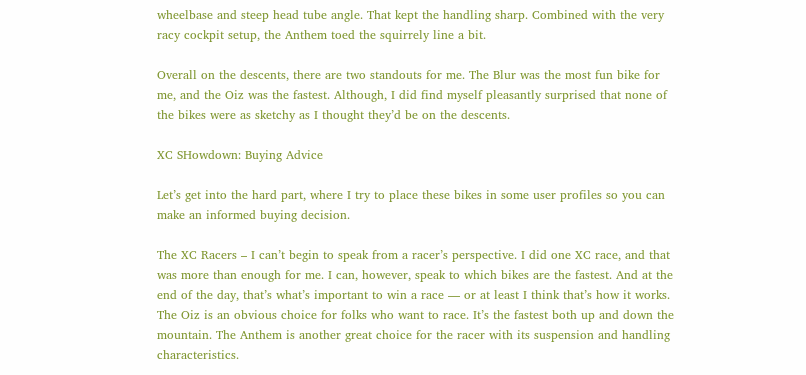wheelbase and steep head tube angle. That kept the handling sharp. Combined with the very racy cockpit setup, the Anthem toed the squirrely line a bit.

Overall on the descents, there are two standouts for me. The Blur was the most fun bike for me, and the Oiz was the fastest. Although, I did find myself pleasantly surprised that none of the bikes were as sketchy as I thought they’d be on the descents.

XC SHowdown: Buying Advice

Let’s get into the hard part, where I try to place these bikes in some user profiles so you can make an informed buying decision.

The XC Racers – I can’t begin to speak from a racer’s perspective. I did one XC race, and that was more than enough for me. I can, however, speak to which bikes are the fastest. And at the end of the day, that’s what’s important to win a race — or at least I think that’s how it works. The Oiz is an obvious choice for folks who want to race. It’s the fastest both up and down the mountain. The Anthem is another great choice for the racer with its suspension and handling characteristics.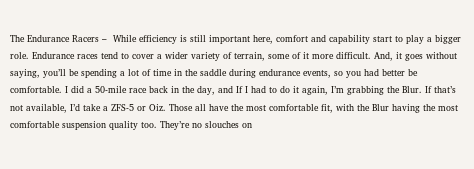The Endurance Racers –  While efficiency is still important here, comfort and capability start to play a bigger role. Endurance races tend to cover a wider variety of terrain, some of it more difficult. And, it goes without saying, you’ll be spending a lot of time in the saddle during endurance events, so you had better be comfortable. I did a 50-mile race back in the day, and If I had to do it again, I’m grabbing the Blur. If that’s not available, I’d take a ZFS-5 or Oiz. Those all have the most comfortable fit, with the Blur having the most comfortable suspension quality too. They’re no slouches on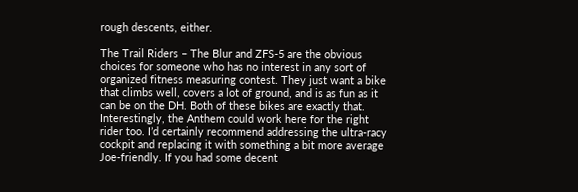rough descents, either.

The Trail Riders – The Blur and ZFS-5 are the obvious choices for someone who has no interest in any sort of organized fitness measuring contest. They just want a bike that climbs well, covers a lot of ground, and is as fun as it can be on the DH. Both of these bikes are exactly that. Interestingly, the Anthem could work here for the right rider too. I’d certainly recommend addressing the ultra-racy cockpit and replacing it with something a bit more average Joe-friendly. If you had some decent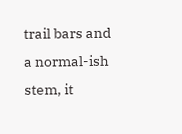trail bars and a normal-ish stem, it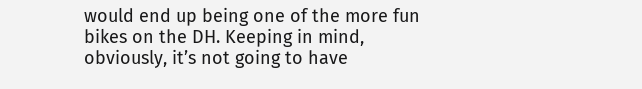would end up being one of the more fun bikes on the DH. Keeping in mind, obviously, it’s not going to have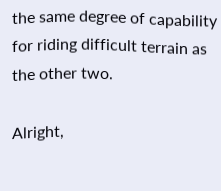the same degree of capability for riding difficult terrain as the other two.

Alright,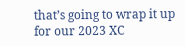that’s going to wrap it up for our 2023 XC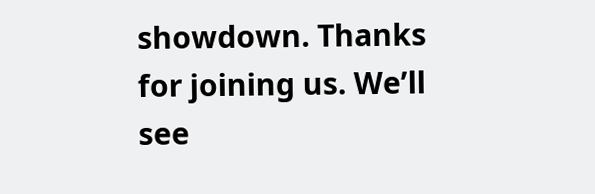showdown. Thanks for joining us. We’ll see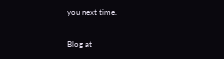you next time.

Blog at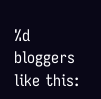%d bloggers like this: